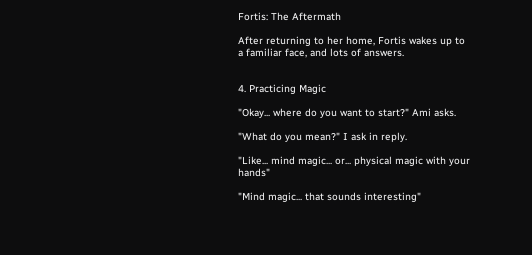Fortis: The Aftermath

After returning to her home, Fortis wakes up to a familiar face, and lots of answers.


4. Practicing Magic

"Okay... where do you want to start?" Ami asks.

"What do you mean?" I ask in reply.

"Like... mind magic... or... physical magic with your hands"

"Mind magic... that sounds interesting"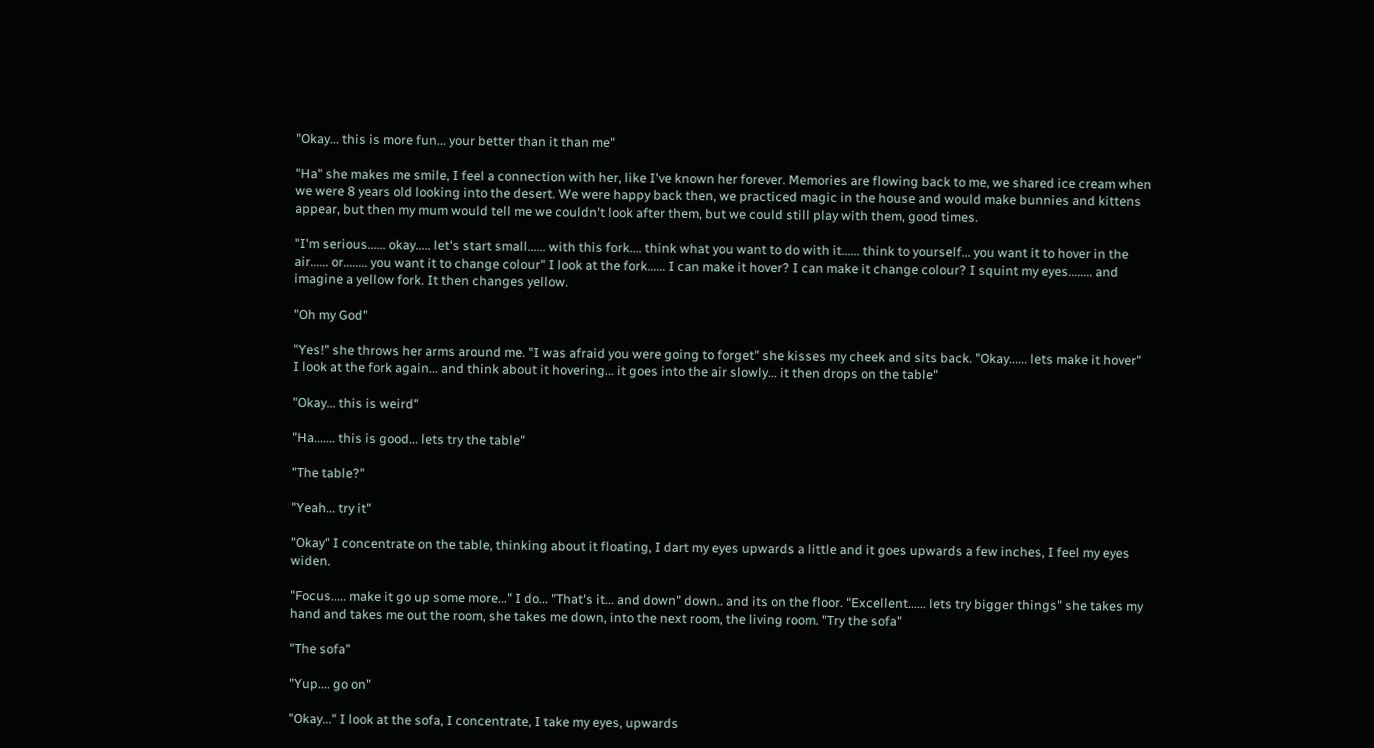"Okay... this is more fun... your better than it than me"

"Ha" she makes me smile, I feel a connection with her, like I've known her forever. Memories are flowing back to me, we shared ice cream when we were 8 years old looking into the desert. We were happy back then, we practiced magic in the house and would make bunnies and kittens appear, but then my mum would tell me we couldn't look after them, but we could still play with them, good times.

"I'm serious...... okay..... let's start small...... with this fork.... think what you want to do with it...... think to yourself... you want it to hover in the air...... or........ you want it to change colour" I look at the fork...... I can make it hover? I can make it change colour? I squint my eyes........ and imagine a yellow fork. It then changes yellow.

"Oh my God"

"Yes!" she throws her arms around me. "I was afraid you were going to forget" she kisses my cheek and sits back. "Okay...... lets make it hover" I look at the fork again... and think about it hovering... it goes into the air slowly... it then drops on the table"

"Okay... this is weird"

"Ha....... this is good... lets try the table"

"The table?"

"Yeah... try it"

"Okay" I concentrate on the table, thinking about it floating, I dart my eyes upwards a little and it goes upwards a few inches, I feel my eyes widen.

"Focus..... make it go up some more..." I do... "That's it... and down" down.. and its on the floor. "Excellent...... lets try bigger things" she takes my hand and takes me out the room, she takes me down, into the next room, the living room. "Try the sofa"

"The sofa"

"Yup.... go on"

"Okay..." I look at the sofa, I concentrate, I take my eyes, upwards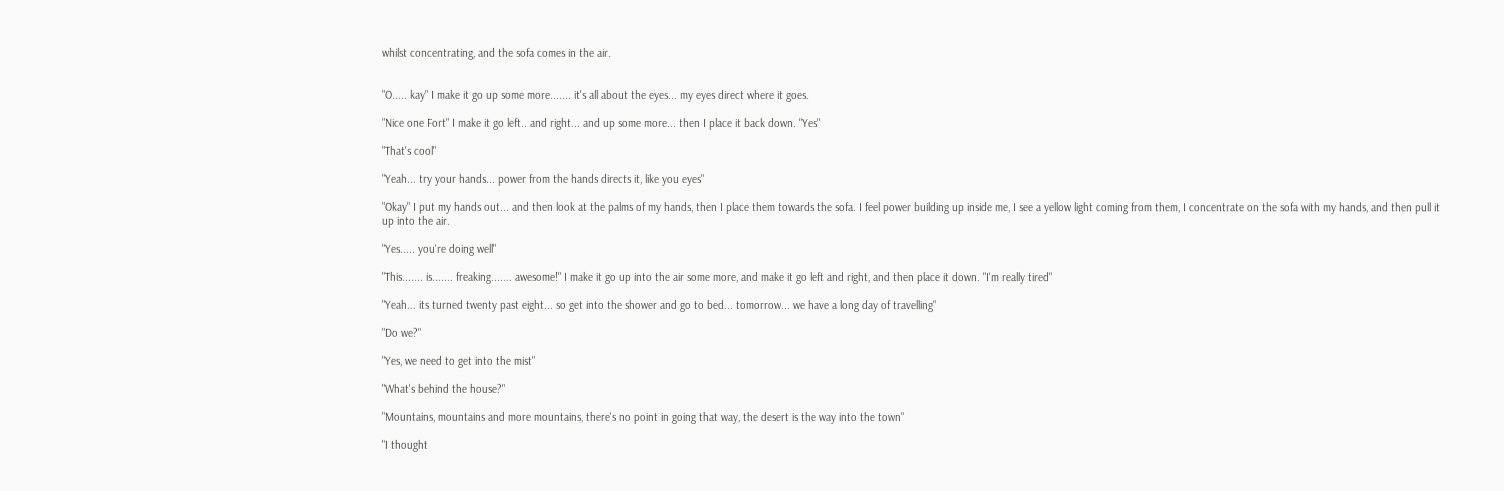whilst concentrating, and the sofa comes in the air.


"O..... kay" I make it go up some more....... it's all about the eyes... my eyes direct where it goes.

"Nice one Fort" I make it go left.. and right... and up some more... then I place it back down. "Yes"

"That's cool"

"Yeah... try your hands... power from the hands directs it, like you eyes"

"Okay" I put my hands out... and then look at the palms of my hands, then I place them towards the sofa. I feel power building up inside me, I see a yellow light coming from them, I concentrate on the sofa with my hands, and then pull it up into the air.

"Yes..... you're doing well"

"This....... is....... freaking....... awesome!" I make it go up into the air some more, and make it go left and right, and then place it down. "I'm really tired"

"Yeah... its turned twenty past eight... so get into the shower and go to bed... tomorrow... we have a long day of travelling"

"Do we?"

"Yes, we need to get into the mist"

"What's behind the house?"

"Mountains, mountains and more mountains, there's no point in going that way, the desert is the way into the town"

"I thought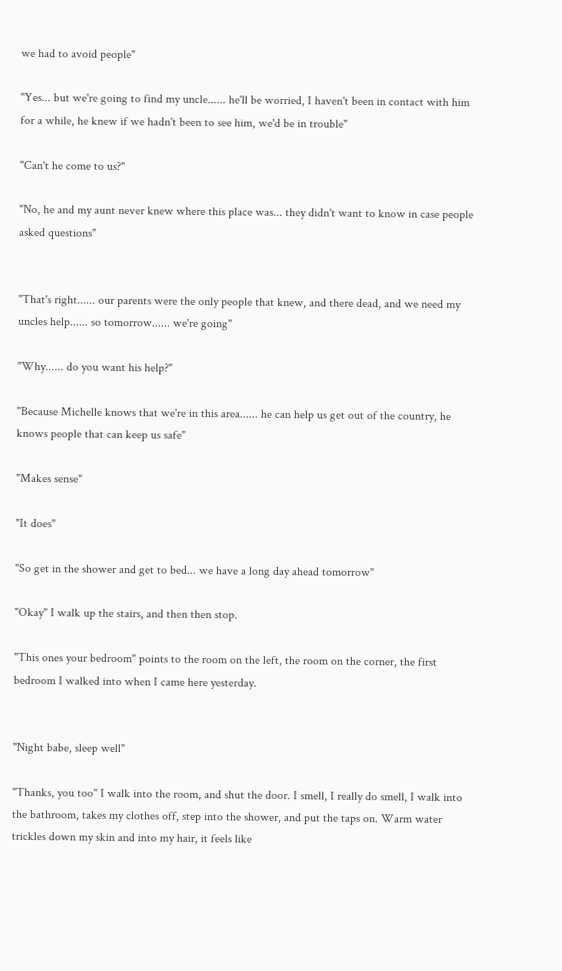we had to avoid people"

"Yes... but we're going to find my uncle...... he'll be worried, I haven't been in contact with him for a while, he knew if we hadn't been to see him, we'd be in trouble"

"Can't he come to us?"

"No, he and my aunt never knew where this place was... they didn't want to know in case people asked questions"


"That's right...... our parents were the only people that knew, and there dead, and we need my uncles help...... so tomorrow...... we're going"

"Why...... do you want his help?"

"Because Michelle knows that we're in this area...... he can help us get out of the country, he knows people that can keep us safe"

"Makes sense"

"It does"

"So get in the shower and get to bed... we have a long day ahead tomorrow"

"Okay" I walk up the stairs, and then then stop.

"This ones your bedroom" points to the room on the left, the room on the corner, the first bedroom I walked into when I came here yesterday.


"Night babe, sleep well"

"Thanks, you too" I walk into the room, and shut the door. I smell, I really do smell, I walk into the bathroom, takes my clothes off, step into the shower, and put the taps on. Warm water trickles down my skin and into my hair, it feels like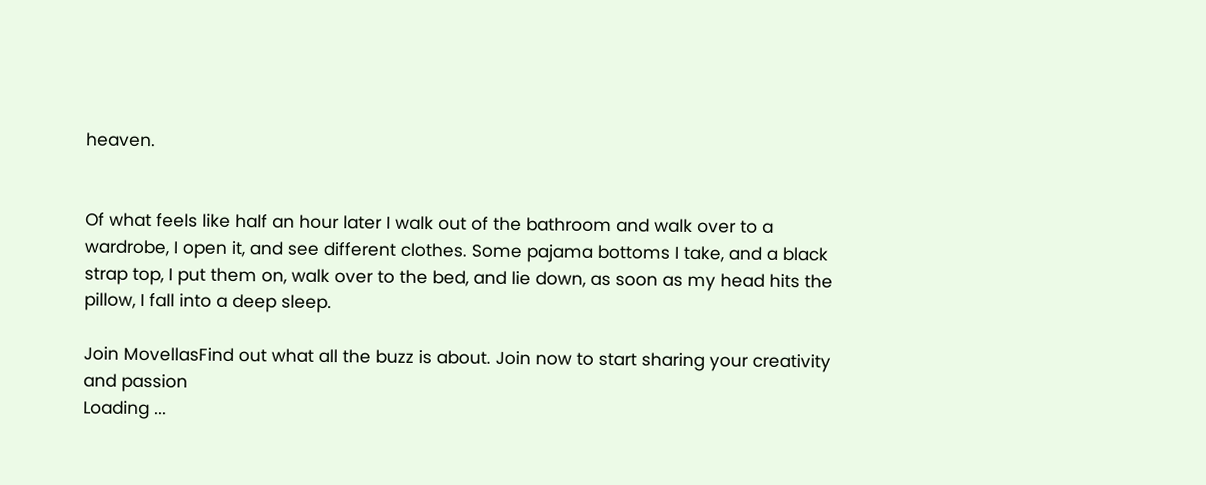heaven.


Of what feels like half an hour later I walk out of the bathroom and walk over to a wardrobe, I open it, and see different clothes. Some pajama bottoms I take, and a black strap top, I put them on, walk over to the bed, and lie down, as soon as my head hits the pillow, I fall into a deep sleep.

Join MovellasFind out what all the buzz is about. Join now to start sharing your creativity and passion
Loading ...